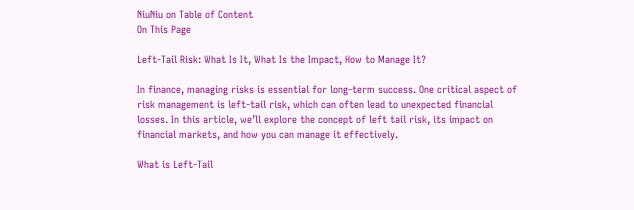NiuNiu on Table of Content
On This Page

Left-Tail Risk: What Is It, What Is the Impact, How to Manage It?

In finance, managing risks is essential for long-term success. One critical aspect of risk management is left-tail risk, which can often lead to unexpected financial losses. In this article, we’ll explore the concept of left tail risk, its impact on financial markets, and how you can manage it effectively.

What is Left-Tail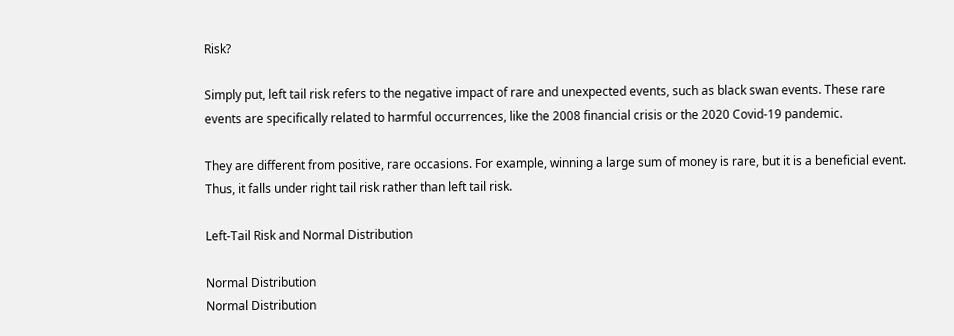Risk?

Simply put, left tail risk refers to the negative impact of rare and unexpected events, such as black swan events. These rare events are specifically related to harmful occurrences, like the 2008 financial crisis or the 2020 Covid-19 pandemic.

They are different from positive, rare occasions. For example, winning a large sum of money is rare, but it is a beneficial event. Thus, it falls under right tail risk rather than left tail risk.

Left-Tail Risk and Normal Distribution

Normal Distribution
Normal Distribution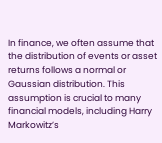In finance, we often assume that the distribution of events or asset returns follows a normal or Gaussian distribution. This assumption is crucial to many financial models, including Harry Markowitz’s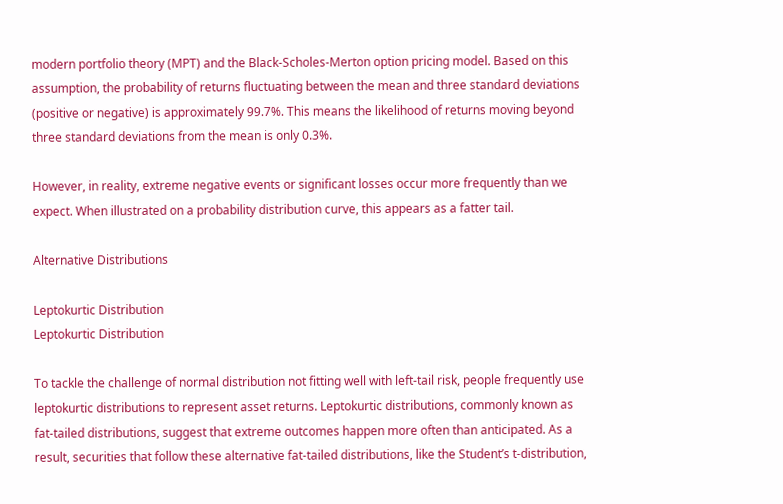modern portfolio theory (MPT) and the Black-Scholes-Merton option pricing model. Based on this assumption, the probability of returns fluctuating between the mean and three standard deviations (positive or negative) is approximately 99.7%. This means the likelihood of returns moving beyond three standard deviations from the mean is only 0.3%.

However, in reality, extreme negative events or significant losses occur more frequently than we expect. When illustrated on a probability distribution curve, this appears as a fatter tail.

Alternative Distributions

Leptokurtic Distribution
Leptokurtic Distribution

To tackle the challenge of normal distribution not fitting well with left-tail risk, people frequently use leptokurtic distributions to represent asset returns. Leptokurtic distributions, commonly known as fat-tailed distributions, suggest that extreme outcomes happen more often than anticipated. As a result, securities that follow these alternative fat-tailed distributions, like the Student’s t-distribution,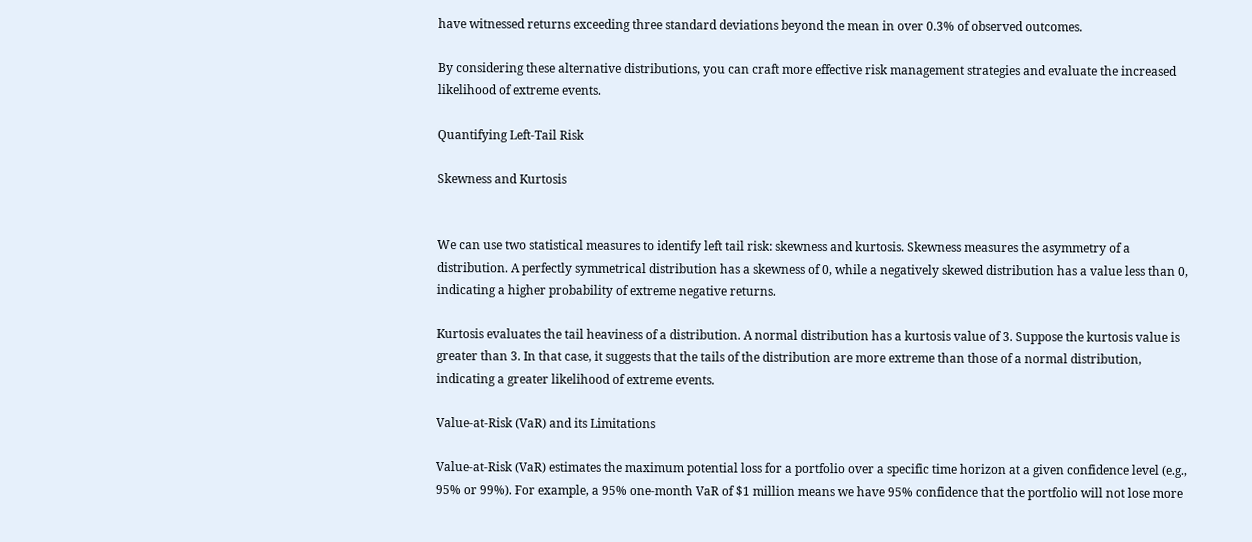have witnessed returns exceeding three standard deviations beyond the mean in over 0.3% of observed outcomes.

By considering these alternative distributions, you can craft more effective risk management strategies and evaluate the increased likelihood of extreme events.

Quantifying Left-Tail Risk

Skewness and Kurtosis


We can use two statistical measures to identify left tail risk: skewness and kurtosis. Skewness measures the asymmetry of a distribution. A perfectly symmetrical distribution has a skewness of 0, while a negatively skewed distribution has a value less than 0, indicating a higher probability of extreme negative returns.

Kurtosis evaluates the tail heaviness of a distribution. A normal distribution has a kurtosis value of 3. Suppose the kurtosis value is greater than 3. In that case, it suggests that the tails of the distribution are more extreme than those of a normal distribution, indicating a greater likelihood of extreme events.

Value-at-Risk (VaR) and its Limitations

Value-at-Risk (VaR) estimates the maximum potential loss for a portfolio over a specific time horizon at a given confidence level (e.g., 95% or 99%). For example, a 95% one-month VaR of $1 million means we have 95% confidence that the portfolio will not lose more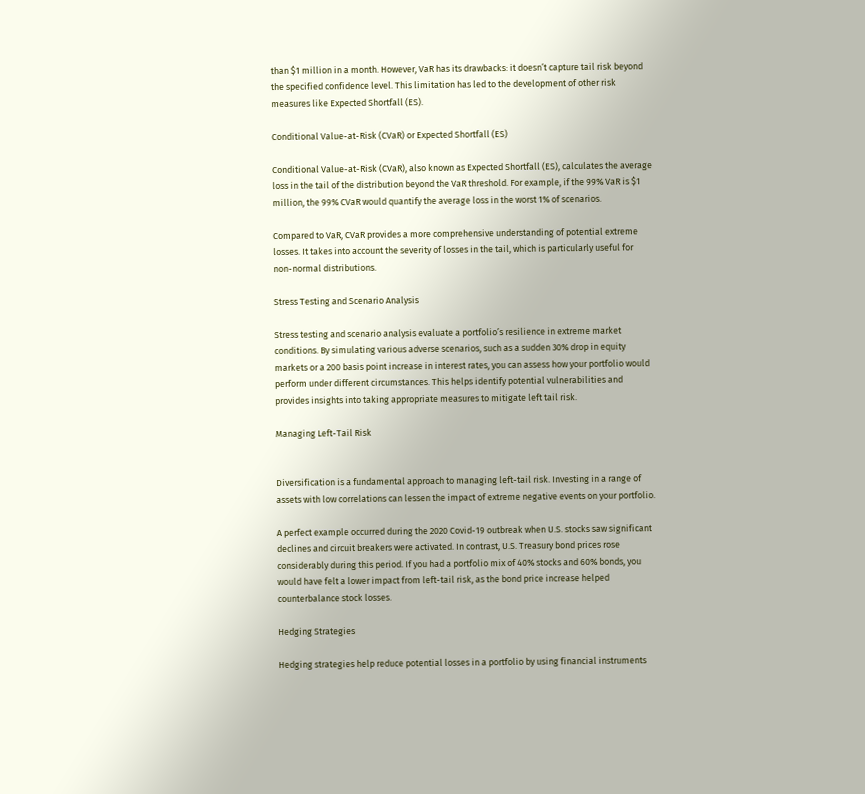than $1 million in a month. However, VaR has its drawbacks: it doesn’t capture tail risk beyond the specified confidence level. This limitation has led to the development of other risk measures like Expected Shortfall (ES).

Conditional Value-at-Risk (CVaR) or Expected Shortfall (ES)

Conditional Value-at-Risk (CVaR), also known as Expected Shortfall (ES), calculates the average loss in the tail of the distribution beyond the VaR threshold. For example, if the 99% VaR is $1 million, the 99% CVaR would quantify the average loss in the worst 1% of scenarios.

Compared to VaR, CVaR provides a more comprehensive understanding of potential extreme losses. It takes into account the severity of losses in the tail, which is particularly useful for non-normal distributions.

Stress Testing and Scenario Analysis

Stress testing and scenario analysis evaluate a portfolio’s resilience in extreme market conditions. By simulating various adverse scenarios, such as a sudden 30% drop in equity markets or a 200 basis point increase in interest rates, you can assess how your portfolio would perform under different circumstances. This helps identify potential vulnerabilities and provides insights into taking appropriate measures to mitigate left tail risk.

Managing Left-Tail Risk


Diversification is a fundamental approach to managing left-tail risk. Investing in a range of assets with low correlations can lessen the impact of extreme negative events on your portfolio.

A perfect example occurred during the 2020 Covid-19 outbreak when U.S. stocks saw significant declines and circuit breakers were activated. In contrast, U.S. Treasury bond prices rose considerably during this period. If you had a portfolio mix of 40% stocks and 60% bonds, you would have felt a lower impact from left-tail risk, as the bond price increase helped counterbalance stock losses.

Hedging Strategies

Hedging strategies help reduce potential losses in a portfolio by using financial instruments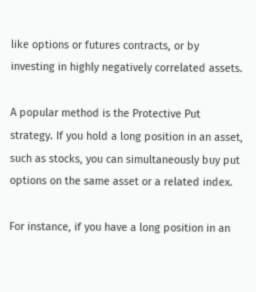like options or futures contracts, or by investing in highly negatively correlated assets.

A popular method is the Protective Put strategy. If you hold a long position in an asset, such as stocks, you can simultaneously buy put options on the same asset or a related index.

For instance, if you have a long position in an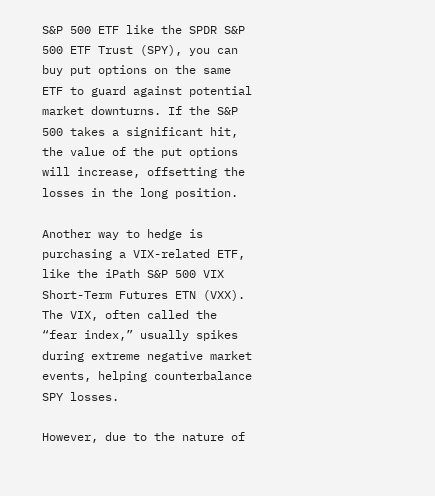S&P 500 ETF like the SPDR S&P 500 ETF Trust (SPY), you can buy put options on the same ETF to guard against potential market downturns. If the S&P 500 takes a significant hit, the value of the put options will increase, offsetting the losses in the long position.

Another way to hedge is purchasing a VIX-related ETF, like the iPath S&P 500 VIX Short-Term Futures ETN (VXX). The VIX, often called the “fear index,” usually spikes during extreme negative market events, helping counterbalance SPY losses.

However, due to the nature of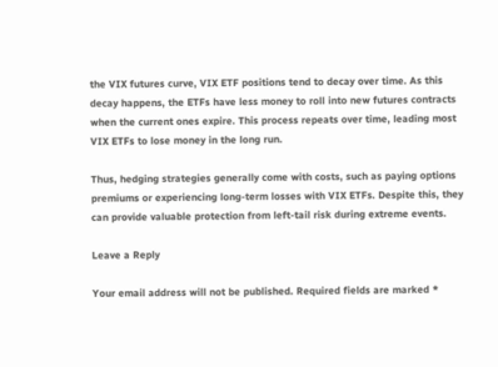the VIX futures curve, VIX ETF positions tend to decay over time. As this decay happens, the ETFs have less money to roll into new futures contracts when the current ones expire. This process repeats over time, leading most VIX ETFs to lose money in the long run.

Thus, hedging strategies generally come with costs, such as paying options premiums or experiencing long-term losses with VIX ETFs. Despite this, they can provide valuable protection from left-tail risk during extreme events.

Leave a Reply

Your email address will not be published. Required fields are marked *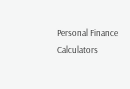Personal Finance Calculators